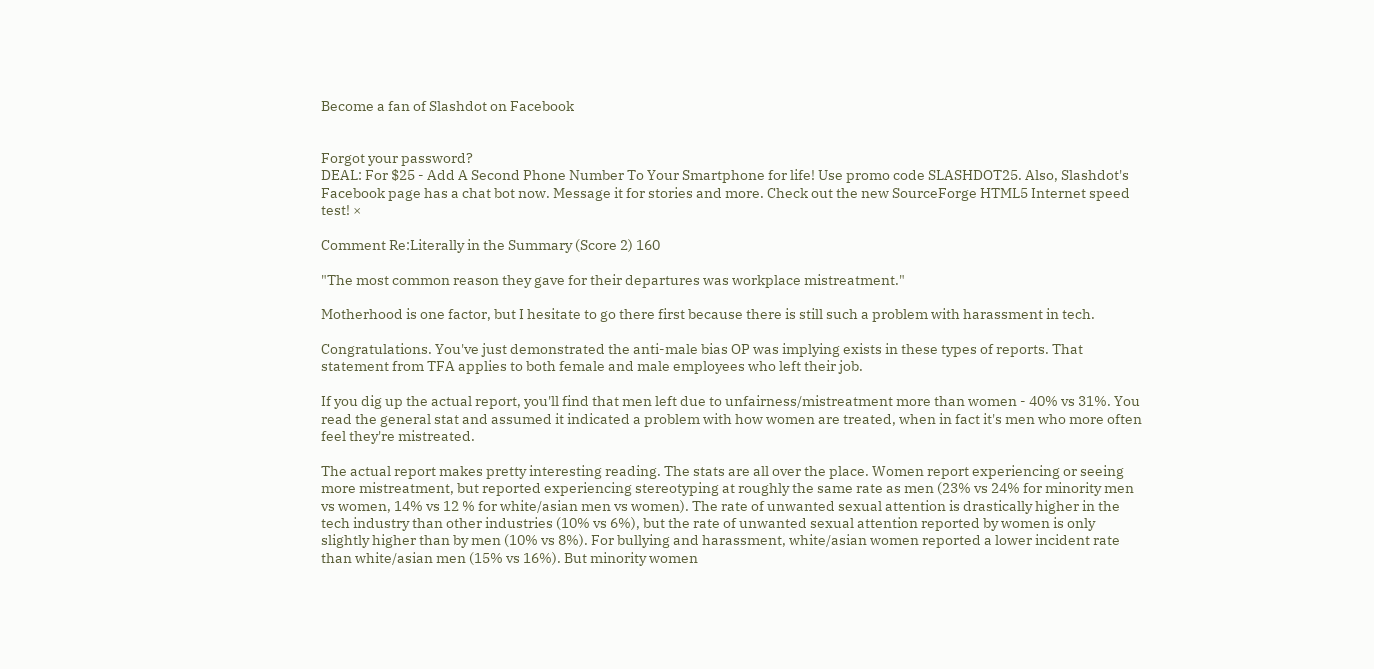Become a fan of Slashdot on Facebook


Forgot your password?
DEAL: For $25 - Add A Second Phone Number To Your Smartphone for life! Use promo code SLASHDOT25. Also, Slashdot's Facebook page has a chat bot now. Message it for stories and more. Check out the new SourceForge HTML5 Internet speed test! ×

Comment Re:Literally in the Summary (Score 2) 160

"The most common reason they gave for their departures was workplace mistreatment."

Motherhood is one factor, but I hesitate to go there first because there is still such a problem with harassment in tech.

Congratulations. You've just demonstrated the anti-male bias OP was implying exists in these types of reports. That statement from TFA applies to both female and male employees who left their job.

If you dig up the actual report, you'll find that men left due to unfairness/mistreatment more than women - 40% vs 31%. You read the general stat and assumed it indicated a problem with how women are treated, when in fact it's men who more often feel they're mistreated.

The actual report makes pretty interesting reading. The stats are all over the place. Women report experiencing or seeing more mistreatment, but reported experiencing stereotyping at roughly the same rate as men (23% vs 24% for minority men vs women, 14% vs 12 % for white/asian men vs women). The rate of unwanted sexual attention is drastically higher in the tech industry than other industries (10% vs 6%), but the rate of unwanted sexual attention reported by women is only slightly higher than by men (10% vs 8%). For bullying and harassment, white/asian women reported a lower incident rate than white/asian men (15% vs 16%). But minority women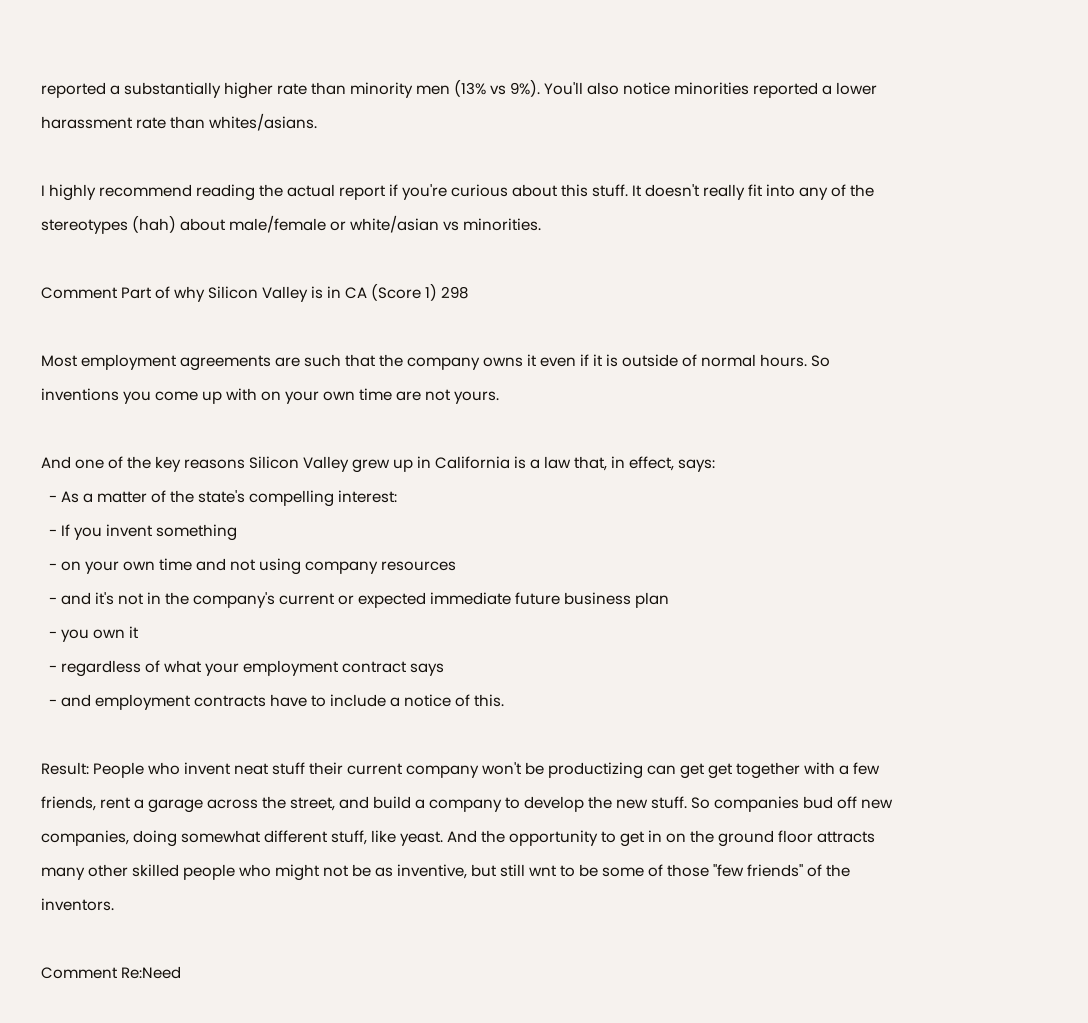reported a substantially higher rate than minority men (13% vs 9%). You'll also notice minorities reported a lower harassment rate than whites/asians.

I highly recommend reading the actual report if you're curious about this stuff. It doesn't really fit into any of the stereotypes (hah) about male/female or white/asian vs minorities.

Comment Part of why Silicon Valley is in CA (Score 1) 298

Most employment agreements are such that the company owns it even if it is outside of normal hours. So inventions you come up with on your own time are not yours.

And one of the key reasons Silicon Valley grew up in California is a law that, in effect, says:
  - As a matter of the state's compelling interest:
  - If you invent something
  - on your own time and not using company resources
  - and it's not in the company's current or expected immediate future business plan
  - you own it
  - regardless of what your employment contract says
  - and employment contracts have to include a notice of this.

Result: People who invent neat stuff their current company won't be productizing can get get together with a few friends, rent a garage across the street, and build a company to develop the new stuff. So companies bud off new companies, doing somewhat different stuff, like yeast. And the opportunity to get in on the ground floor attracts many other skilled people who might not be as inventive, but still wnt to be some of those "few friends" of the inventors.

Comment Re:Need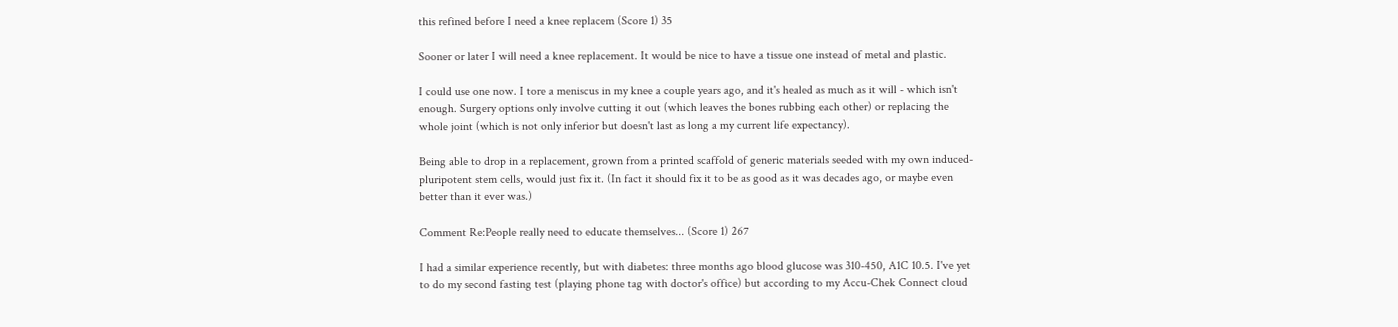this refined before I need a knee replacem (Score 1) 35

Sooner or later I will need a knee replacement. It would be nice to have a tissue one instead of metal and plastic.

I could use one now. I tore a meniscus in my knee a couple years ago, and it's healed as much as it will - which isn't enough. Surgery options only involve cutting it out (which leaves the bones rubbing each other) or replacing the whole joint (which is not only inferior but doesn't last as long a my current life expectancy).

Being able to drop in a replacement, grown from a printed scaffold of generic materials seeded with my own induced-pluripotent stem cells, would just fix it. (In fact it should fix it to be as good as it was decades ago, or maybe even better than it ever was.)

Comment Re:People really need to educate themselves... (Score 1) 267

I had a similar experience recently, but with diabetes: three months ago blood glucose was 310-450, A1C 10.5. I've yet to do my second fasting test (playing phone tag with doctor's office) but according to my Accu-Chek Connect cloud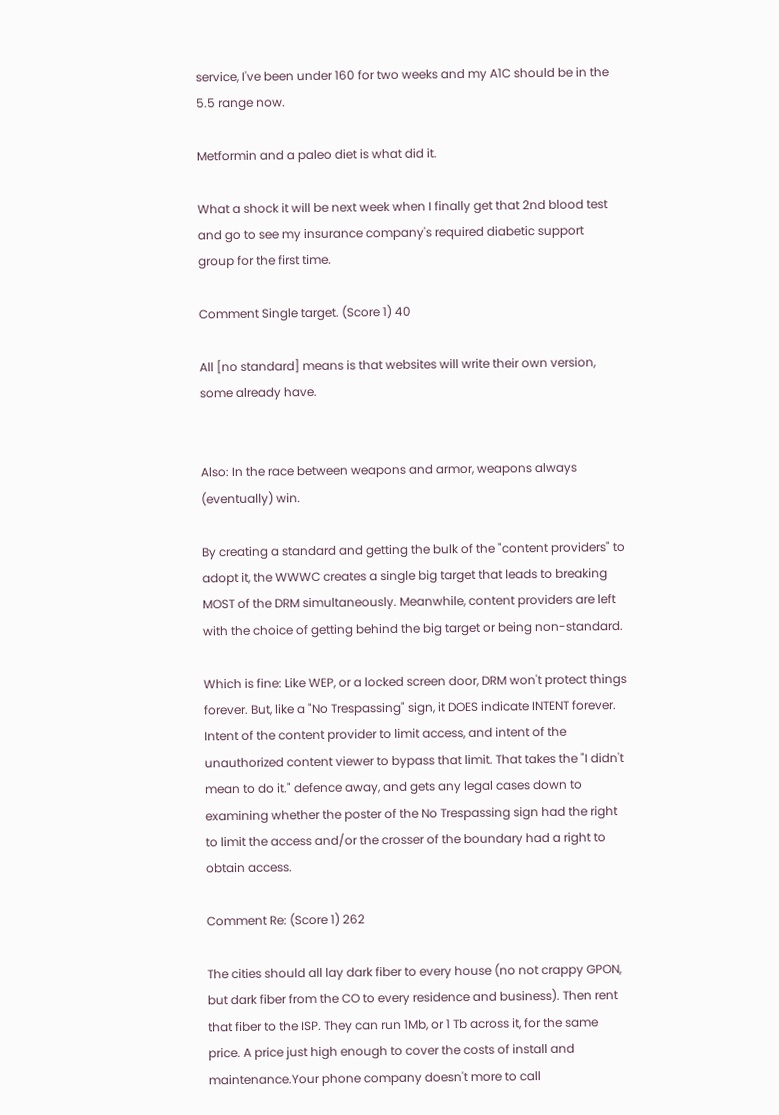service, I've been under 160 for two weeks and my A1C should be in the 5.5 range now.

Metformin and a paleo diet is what did it.

What a shock it will be next week when I finally get that 2nd blood test and go to see my insurance company's required diabetic support group for the first time.

Comment Single target. (Score 1) 40

All [no standard] means is that websites will write their own version, some already have.


Also: In the race between weapons and armor, weapons always (eventually) win.

By creating a standard and getting the bulk of the "content providers" to adopt it, the WWWC creates a single big target that leads to breaking MOST of the DRM simultaneously. Meanwhile, content providers are left with the choice of getting behind the big target or being non-standard.

Which is fine: Like WEP, or a locked screen door, DRM won't protect things forever. But, like a "No Trespassing" sign, it DOES indicate INTENT forever. Intent of the content provider to limit access, and intent of the unauthorized content viewer to bypass that limit. That takes the "I didn't mean to do it." defence away, and gets any legal cases down to examining whether the poster of the No Trespassing sign had the right to limit the access and/or the crosser of the boundary had a right to obtain access.

Comment Re: (Score 1) 262

The cities should all lay dark fiber to every house (no not crappy GPON, but dark fiber from the CO to every residence and business). Then rent that fiber to the ISP. They can run 1Mb, or 1 Tb across it, for the same price. A price just high enough to cover the costs of install and maintenance.Your phone company doesn't more to call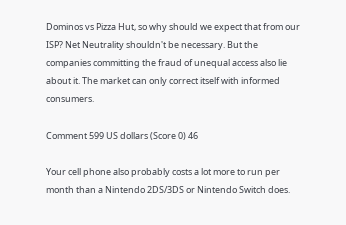Dominos vs Pizza Hut, so why should we expect that from our ISP? Net Neutrality shouldn't be necessary. But the companies committing the fraud of unequal access also lie about it. The market can only correct itself with informed consumers.

Comment 599 US dollars (Score 0) 46

Your cell phone also probably costs a lot more to run per month than a Nintendo 2DS/3DS or Nintendo Switch does.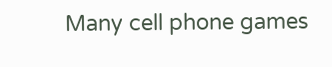Many cell phone games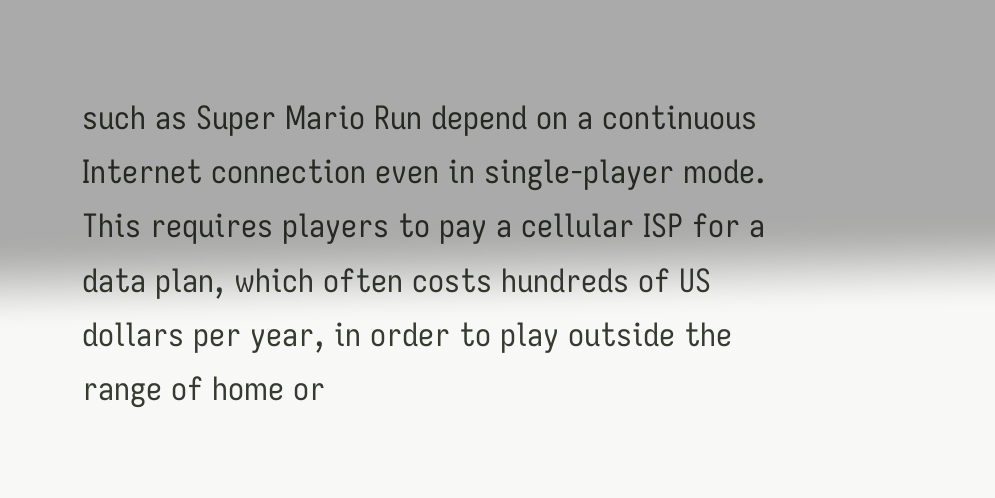such as Super Mario Run depend on a continuous Internet connection even in single-player mode. This requires players to pay a cellular ISP for a data plan, which often costs hundreds of US dollars per year, in order to play outside the range of home or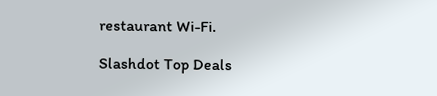restaurant Wi-Fi.

Slashdot Top Deals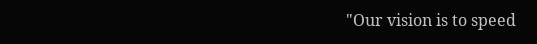"Our vision is to speed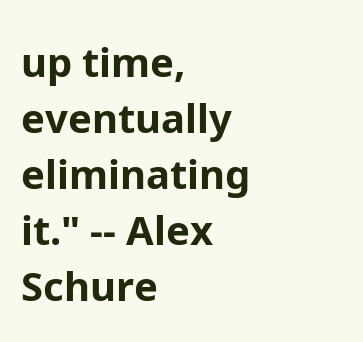up time, eventually eliminating it." -- Alex Schure